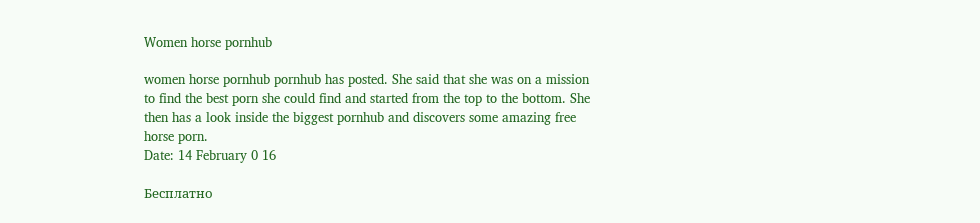Women horse pornhub

women horse pornhub pornhub has posted. She said that she was on a mission to find the best porn she could find and started from the top to the bottom. She then has a look inside the biggest pornhub and discovers some amazing free horse porn.
Date: 14 February 0 16

Бесплатно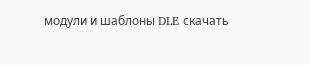модули и шаблоны DLE скачать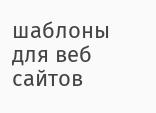шаблоны для веб сайтов